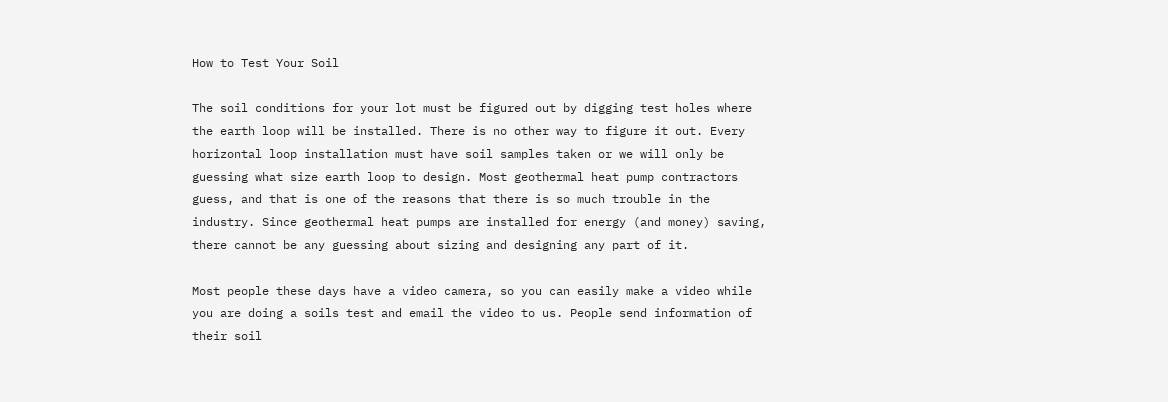How to Test Your Soil

The soil conditions for your lot must be figured out by digging test holes where the earth loop will be installed. There is no other way to figure it out. Every horizontal loop installation must have soil samples taken or we will only be guessing what size earth loop to design. Most geothermal heat pump contractors guess, and that is one of the reasons that there is so much trouble in the industry. Since geothermal heat pumps are installed for energy (and money) saving, there cannot be any guessing about sizing and designing any part of it.

Most people these days have a video camera, so you can easily make a video while you are doing a soils test and email the video to us. People send information of their soil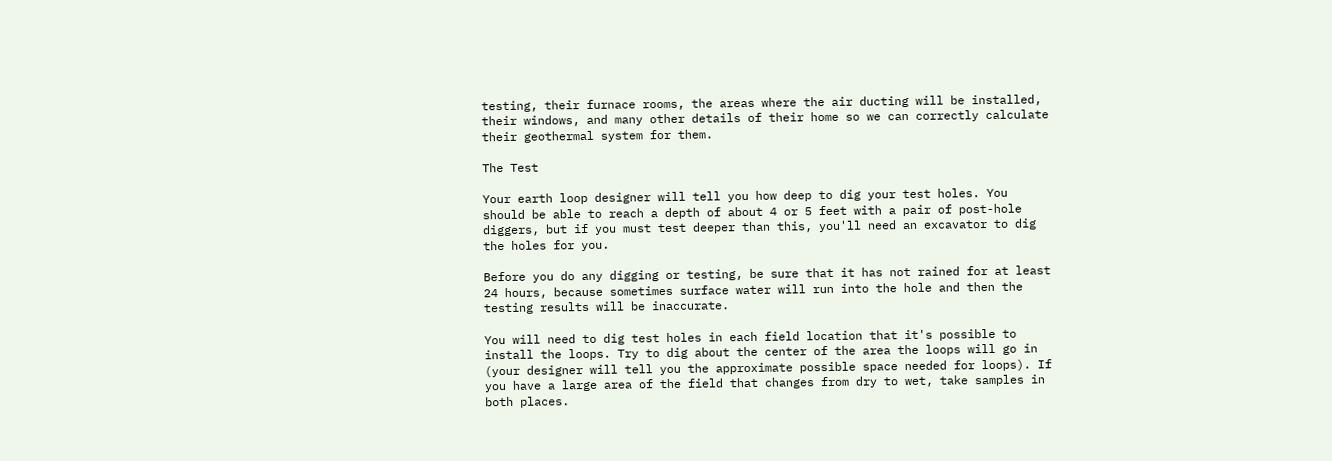testing, their furnace rooms, the areas where the air ducting will be installed, their windows, and many other details of their home so we can correctly calculate their geothermal system for them.

The Test

Your earth loop designer will tell you how deep to dig your test holes. You should be able to reach a depth of about 4 or 5 feet with a pair of post-hole diggers, but if you must test deeper than this, you'll need an excavator to dig the holes for you.

Before you do any digging or testing, be sure that it has not rained for at least 24 hours, because sometimes surface water will run into the hole and then the testing results will be inaccurate.

You will need to dig test holes in each field location that it's possible to install the loops. Try to dig about the center of the area the loops will go in (your designer will tell you the approximate possible space needed for loops). If you have a large area of the field that changes from dry to wet, take samples in both places.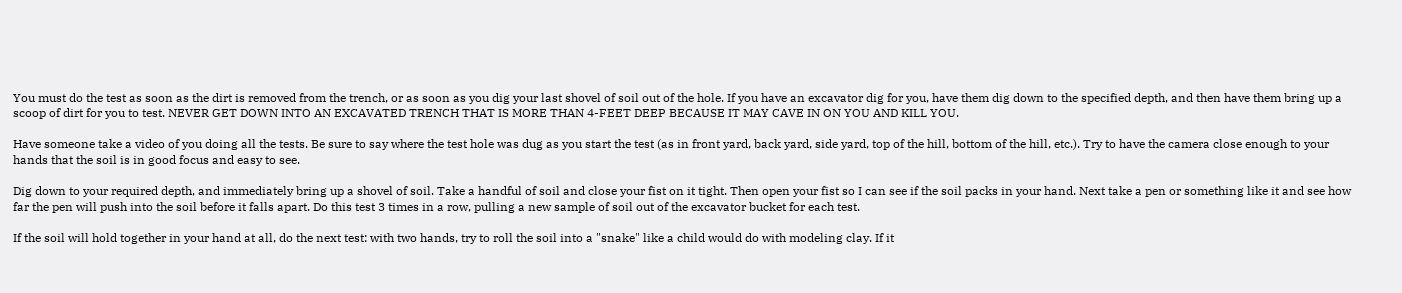You must do the test as soon as the dirt is removed from the trench, or as soon as you dig your last shovel of soil out of the hole. If you have an excavator dig for you, have them dig down to the specified depth, and then have them bring up a scoop of dirt for you to test. NEVER GET DOWN INTO AN EXCAVATED TRENCH THAT IS MORE THAN 4-FEET DEEP BECAUSE IT MAY CAVE IN ON YOU AND KILL YOU.

Have someone take a video of you doing all the tests. Be sure to say where the test hole was dug as you start the test (as in front yard, back yard, side yard, top of the hill, bottom of the hill, etc.). Try to have the camera close enough to your hands that the soil is in good focus and easy to see.

Dig down to your required depth, and immediately bring up a shovel of soil. Take a handful of soil and close your fist on it tight. Then open your fist so I can see if the soil packs in your hand. Next take a pen or something like it and see how far the pen will push into the soil before it falls apart. Do this test 3 times in a row, pulling a new sample of soil out of the excavator bucket for each test.

If the soil will hold together in your hand at all, do the next test: with two hands, try to roll the soil into a "snake" like a child would do with modeling clay. If it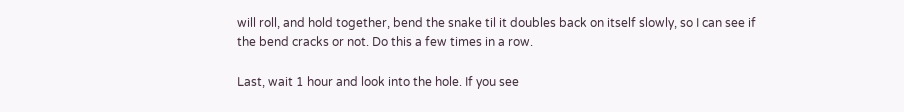will roll, and hold together, bend the snake til it doubles back on itself slowly, so I can see if the bend cracks or not. Do this a few times in a row.

Last, wait 1 hour and look into the hole. If you see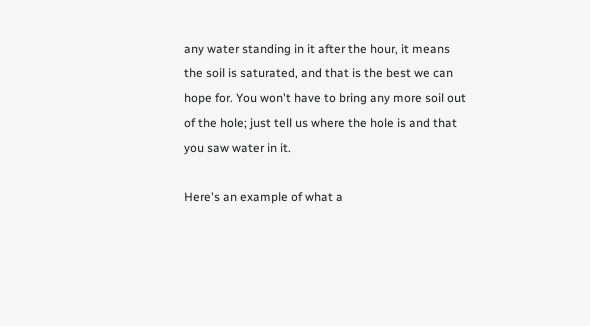any water standing in it after the hour, it means the soil is saturated, and that is the best we can hope for. You won't have to bring any more soil out of the hole; just tell us where the hole is and that you saw water in it.

Here's an example of what a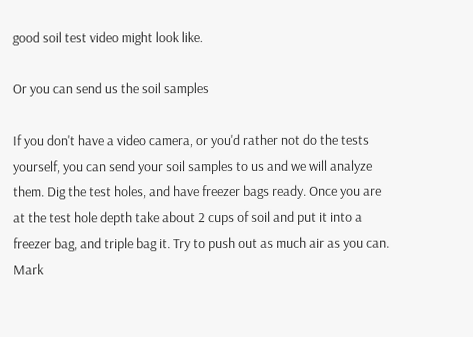good soil test video might look like.

Or you can send us the soil samples

If you don't have a video camera, or you'd rather not do the tests yourself, you can send your soil samples to us and we will analyze them. Dig the test holes, and have freezer bags ready. Once you are at the test hole depth take about 2 cups of soil and put it into a freezer bag, and triple bag it. Try to push out as much air as you can. Mark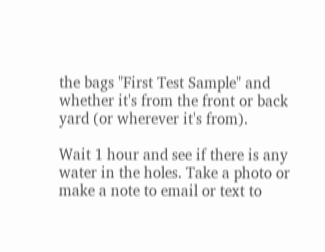the bags "First Test Sample" and whether it's from the front or back yard (or wherever it's from).

Wait 1 hour and see if there is any water in the holes. Take a photo or make a note to email or text to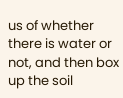us of whether there is water or not, and then box up the soil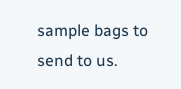sample bags to send to us.